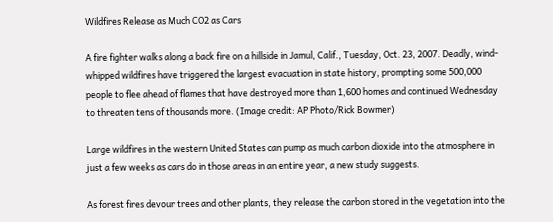Wildfires Release as Much CO2 as Cars

A fire fighter walks along a back fire on a hillside in Jamul, Calif., Tuesday, Oct. 23, 2007. Deadly, wind-whipped wildfires have triggered the largest evacuation in state history, prompting some 500,000 people to flee ahead of flames that have destroyed more than 1,600 homes and continued Wednesday to threaten tens of thousands more. (Image credit: AP Photo/Rick Bowmer)

Large wildfires in the western United States can pump as much carbon dioxide into the atmosphere in just a few weeks as cars do in those areas in an entire year, a new study suggests.

As forest fires devour trees and other plants, they release the carbon stored in the vegetation into the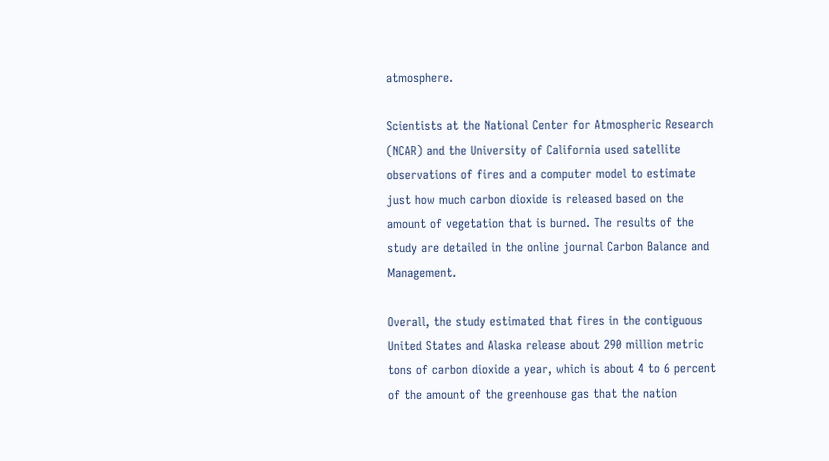atmosphere.

Scientists at the National Center for Atmospheric Research (NCAR) and the University of California used satellite observations of fires and a computer model to estimate just how much carbon dioxide is released based on the amount of vegetation that is burned. The results of the study are detailed in the online journal Carbon Balance and Management.

Overall, the study estimated that fires in the contiguous United States and Alaska release about 290 million metric tons of carbon dioxide a year, which is about 4 to 6 percent of the amount of the greenhouse gas that the nation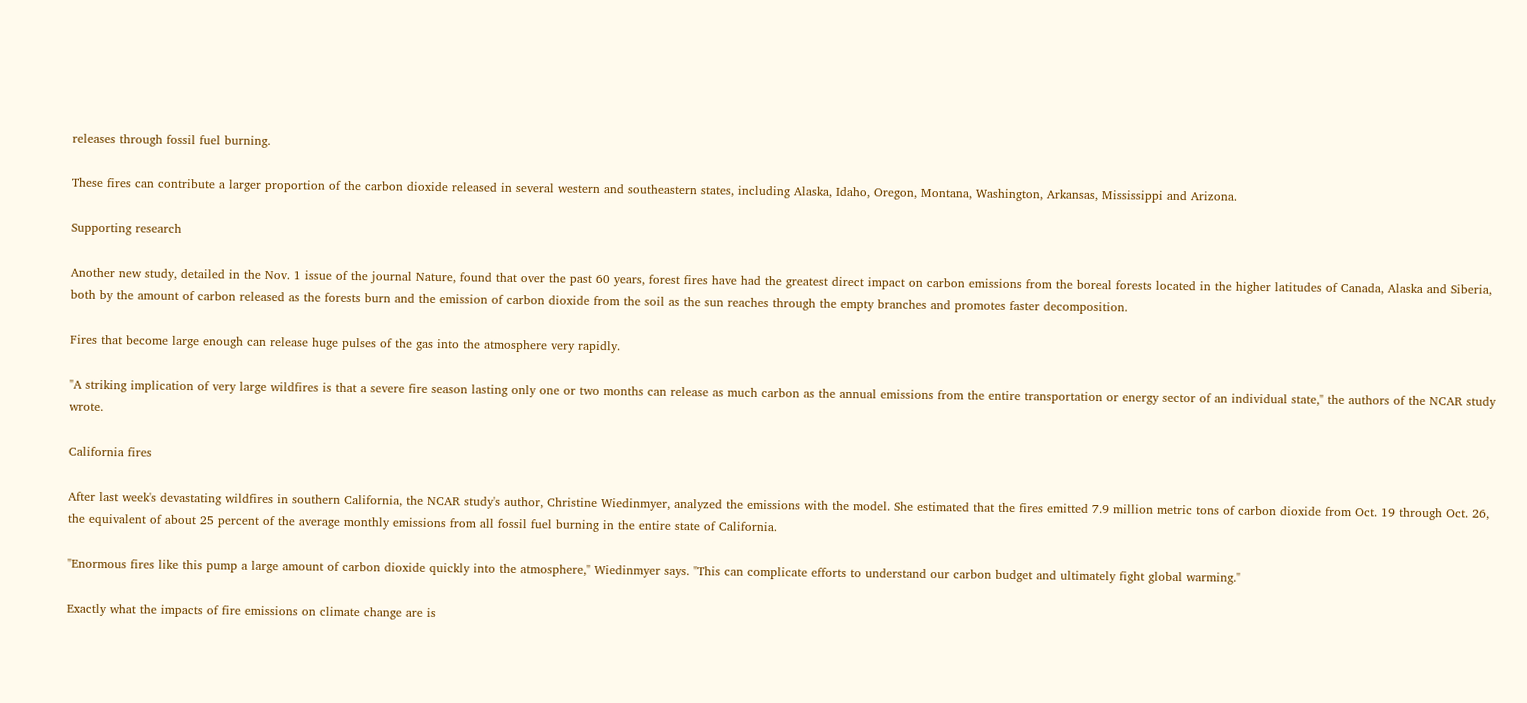releases through fossil fuel burning.

These fires can contribute a larger proportion of the carbon dioxide released in several western and southeastern states, including Alaska, Idaho, Oregon, Montana, Washington, Arkansas, Mississippi and Arizona.

Supporting research

Another new study, detailed in the Nov. 1 issue of the journal Nature, found that over the past 60 years, forest fires have had the greatest direct impact on carbon emissions from the boreal forests located in the higher latitudes of Canada, Alaska and Siberia, both by the amount of carbon released as the forests burn and the emission of carbon dioxide from the soil as the sun reaches through the empty branches and promotes faster decomposition.

Fires that become large enough can release huge pulses of the gas into the atmosphere very rapidly.

"A striking implication of very large wildfires is that a severe fire season lasting only one or two months can release as much carbon as the annual emissions from the entire transportation or energy sector of an individual state," the authors of the NCAR study wrote.

California fires

After last week's devastating wildfires in southern California, the NCAR study's author, Christine Wiedinmyer, analyzed the emissions with the model. She estimated that the fires emitted 7.9 million metric tons of carbon dioxide from Oct. 19 through Oct. 26, the equivalent of about 25 percent of the average monthly emissions from all fossil fuel burning in the entire state of California.

"Enormous fires like this pump a large amount of carbon dioxide quickly into the atmosphere," Wiedinmyer says. "This can complicate efforts to understand our carbon budget and ultimately fight global warming."

Exactly what the impacts of fire emissions on climate change are is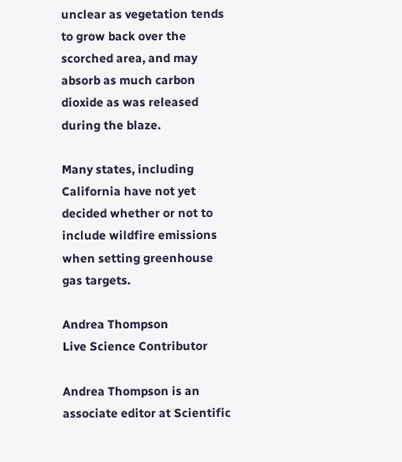unclear as vegetation tends to grow back over the scorched area, and may absorb as much carbon dioxide as was released during the blaze.

Many states, including California have not yet decided whether or not to include wildfire emissions when setting greenhouse gas targets.

Andrea Thompson
Live Science Contributor

Andrea Thompson is an associate editor at Scientific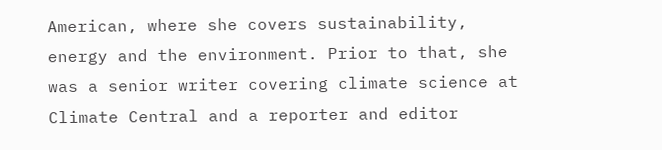American, where she covers sustainability, energy and the environment. Prior to that, she was a senior writer covering climate science at Climate Central and a reporter and editor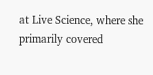at Live Science, where she primarily covered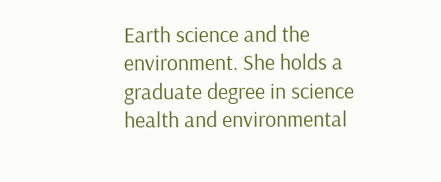Earth science and the environment. She holds a graduate degree in science health and environmental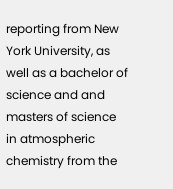reporting from New York University, as well as a bachelor of science and and masters of science in atmospheric chemistry from the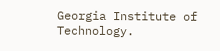Georgia Institute of Technology.